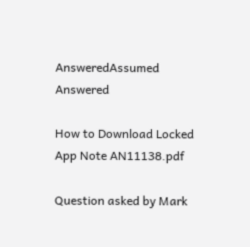AnsweredAssumed Answered

How to Download Locked App Note AN11138.pdf

Question asked by Mark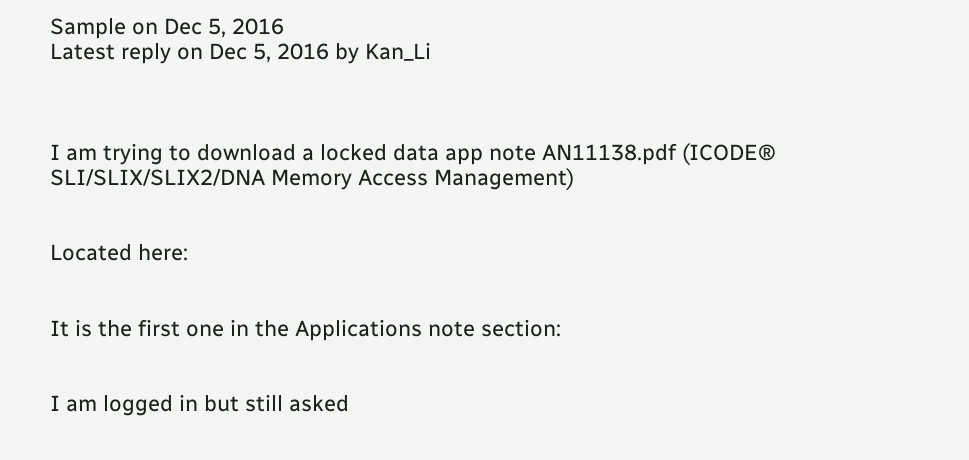Sample on Dec 5, 2016
Latest reply on Dec 5, 2016 by Kan_Li



I am trying to download a locked data app note AN11138.pdf (ICODE® SLI/SLIX/SLIX2/DNA Memory Access Management)


Located here:


It is the first one in the Applications note section:


I am logged in but still asked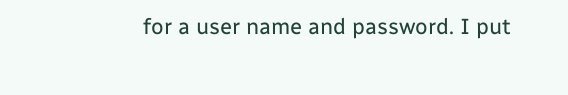for a user name and password. I put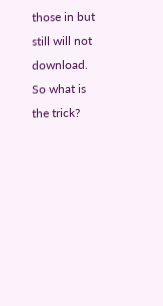those in but still will not download. So what is the trick?